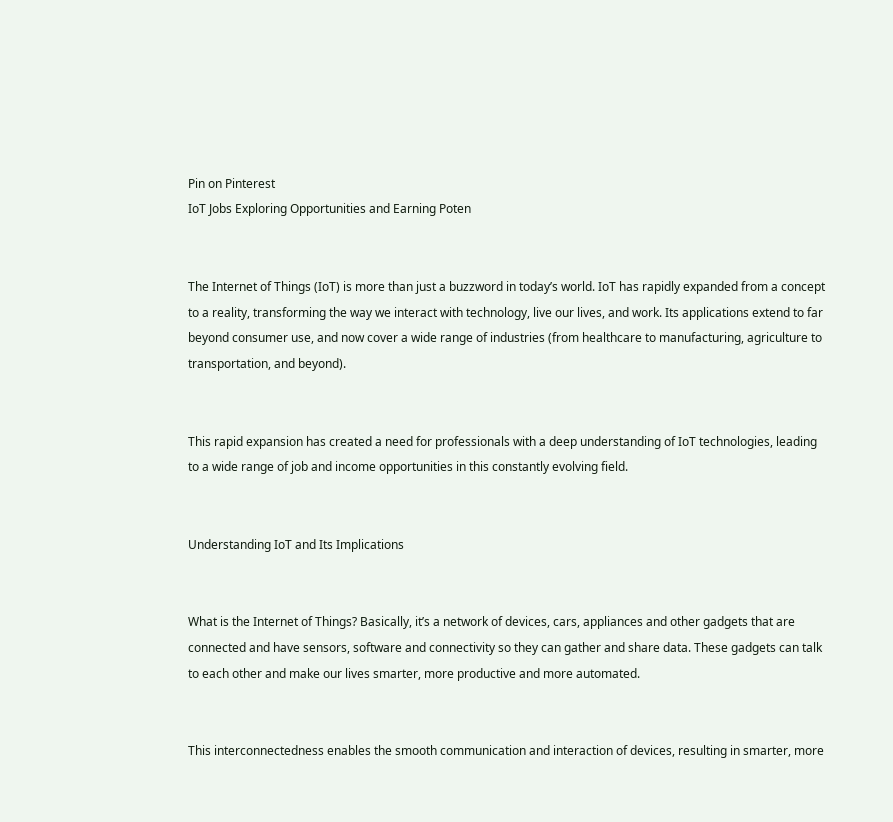Pin on Pinterest
IoT Jobs Exploring Opportunities and Earning Poten


The Internet of Things (IoT) is more than just a buzzword in today’s world. IoT has rapidly expanded from a concept to a reality, transforming the way we interact with technology, live our lives, and work. Its applications extend to far beyond consumer use, and now cover a wide range of industries (from healthcare to manufacturing, agriculture to transportation, and beyond).


This rapid expansion has created a need for professionals with a deep understanding of IoT technologies, leading to a wide range of job and income opportunities in this constantly evolving field.


Understanding IoT and Its Implications


What is the Internet of Things? Basically, it’s a network of devices, cars, appliances and other gadgets that are connected and have sensors, software and connectivity so they can gather and share data. These gadgets can talk to each other and make our lives smarter, more productive and more automated.


This interconnectedness enables the smooth communication and interaction of devices, resulting in smarter, more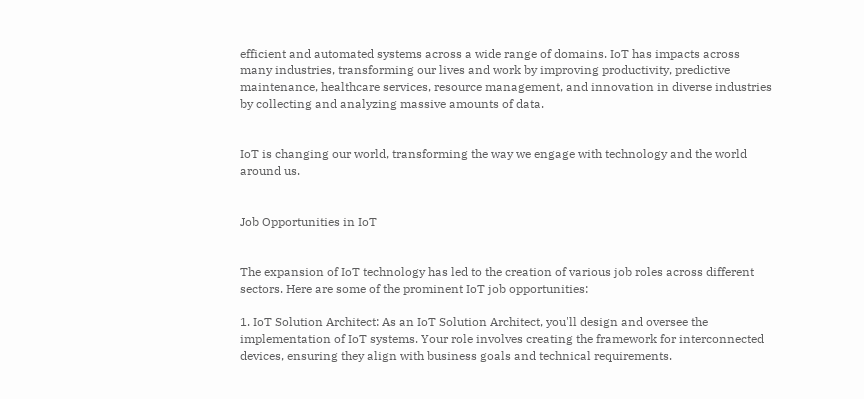efficient and automated systems across a wide range of domains. IoT has impacts across many industries, transforming our lives and work by improving productivity, predictive maintenance, healthcare services, resource management, and innovation in diverse industries by collecting and analyzing massive amounts of data.


IoT is changing our world, transforming the way we engage with technology and the world around us.


Job Opportunities in IoT


The expansion of IoT technology has led to the creation of various job roles across different sectors. Here are some of the prominent IoT job opportunities:

1. IoT Solution Architect: As an IoT Solution Architect, you'll design and oversee the implementation of IoT systems. Your role involves creating the framework for interconnected devices, ensuring they align with business goals and technical requirements.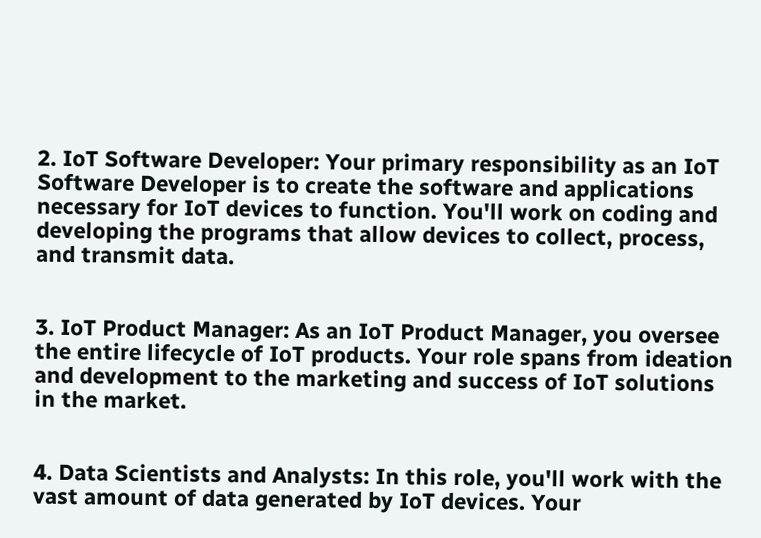2. IoT Software Developer: Your primary responsibility as an IoT Software Developer is to create the software and applications necessary for IoT devices to function. You'll work on coding and developing the programs that allow devices to collect, process, and transmit data.


3. IoT Product Manager: As an IoT Product Manager, you oversee the entire lifecycle of IoT products. Your role spans from ideation and development to the marketing and success of IoT solutions in the market.


4. Data Scientists and Analysts: In this role, you'll work with the vast amount of data generated by IoT devices. Your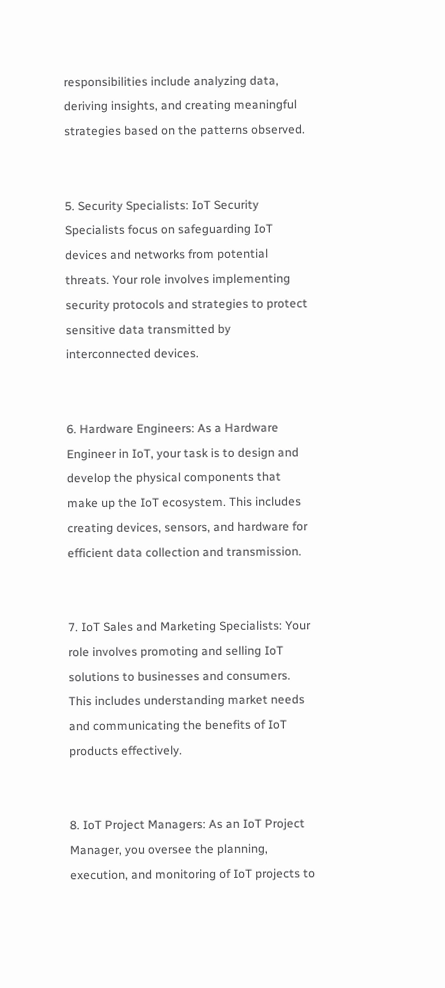responsibilities include analyzing data, deriving insights, and creating meaningful strategies based on the patterns observed.


5. Security Specialists: IoT Security Specialists focus on safeguarding IoT devices and networks from potential threats. Your role involves implementing security protocols and strategies to protect sensitive data transmitted by interconnected devices.


6. Hardware Engineers: As a Hardware Engineer in IoT, your task is to design and develop the physical components that make up the IoT ecosystem. This includes creating devices, sensors, and hardware for efficient data collection and transmission.


7. IoT Sales and Marketing Specialists: Your role involves promoting and selling IoT solutions to businesses and consumers. This includes understanding market needs and communicating the benefits of IoT products effectively.


8. IoT Project Managers: As an IoT Project Manager, you oversee the planning, execution, and monitoring of IoT projects to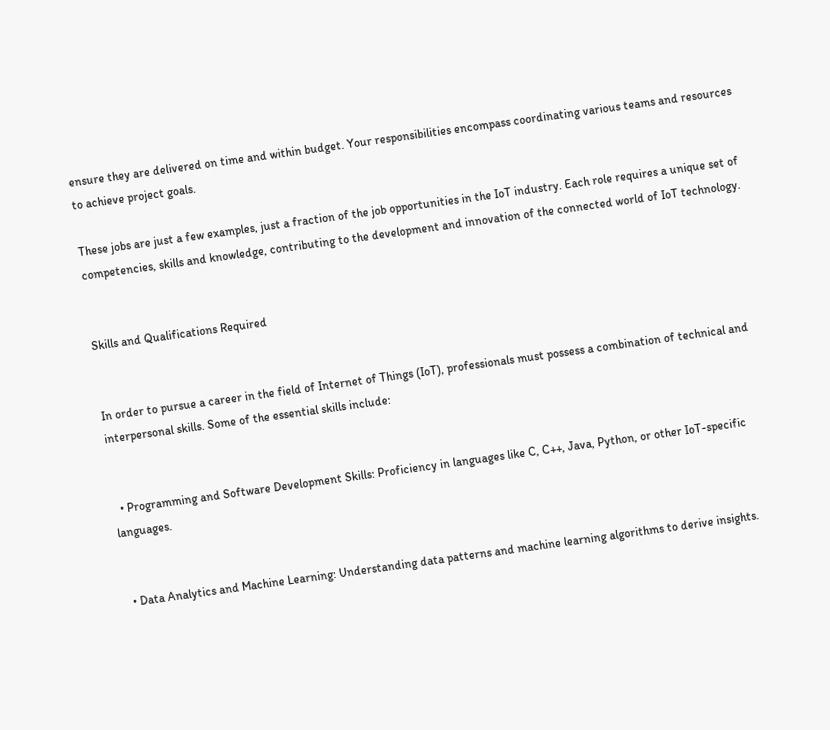ensure they are delivered on time and within budget. Your responsibilities encompass coordinating various teams and resources to achieve project goals.

These jobs are just a few examples, just a fraction of the job opportunities in the IoT industry. Each role requires a unique set of competencies, skills and knowledge, contributing to the development and innovation of the connected world of IoT technology.


Skills and Qualifications Required


In order to pursue a career in the field of Internet of Things (IoT), professionals must possess a combination of technical and interpersonal skills. Some of the essential skills include:


  • Programming and Software Development Skills: Proficiency in languages like C, C++, Java, Python, or other IoT-specific languages.


  • Data Analytics and Machine Learning: Understanding data patterns and machine learning algorithms to derive insights.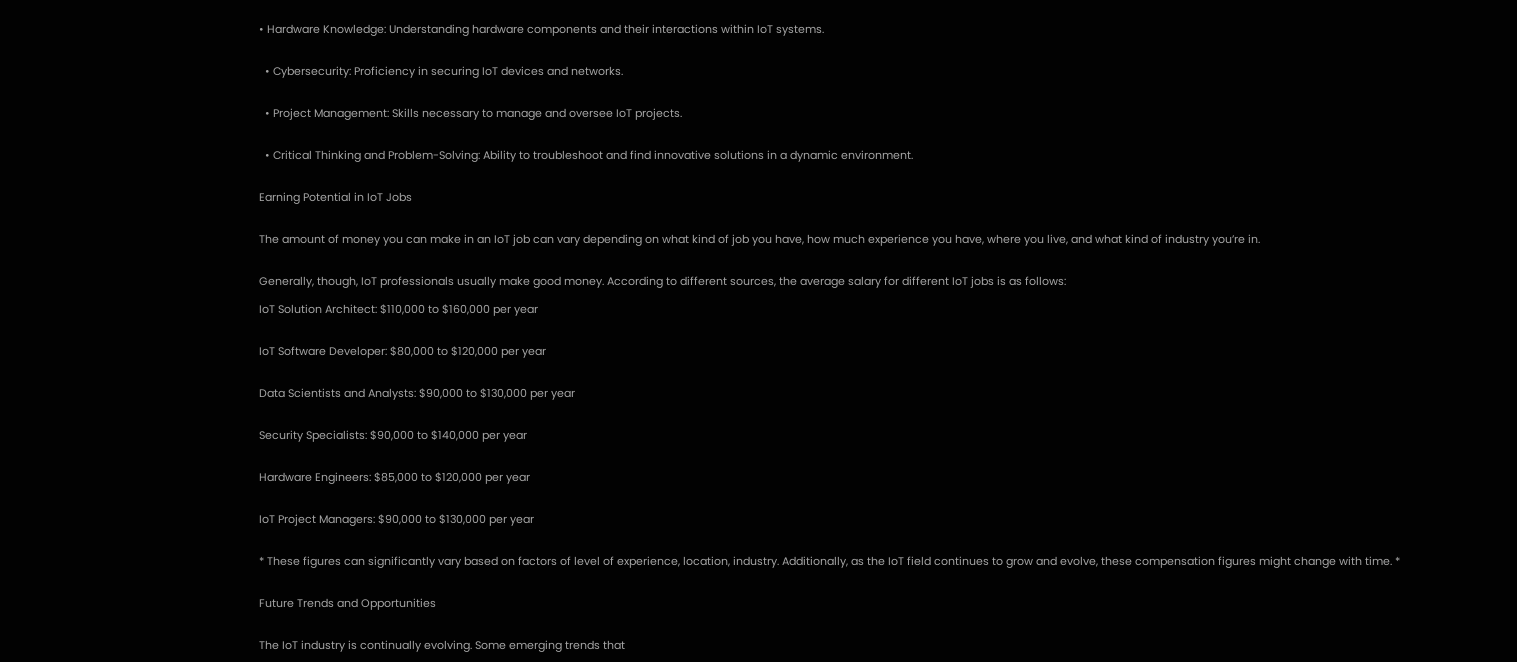• Hardware Knowledge: Understanding hardware components and their interactions within IoT systems.


  • Cybersecurity: Proficiency in securing IoT devices and networks.


  • Project Management: Skills necessary to manage and oversee IoT projects.


  • Critical Thinking and Problem-Solving: Ability to troubleshoot and find innovative solutions in a dynamic environment.


Earning Potential in IoT Jobs


The amount of money you can make in an IoT job can vary depending on what kind of job you have, how much experience you have, where you live, and what kind of industry you’re in.


Generally, though, IoT professionals usually make good money. According to different sources, the average salary for different IoT jobs is as follows:

IoT Solution Architect: $110,000 to $160,000 per year


IoT Software Developer: $80,000 to $120,000 per year


Data Scientists and Analysts: $90,000 to $130,000 per year


Security Specialists: $90,000 to $140,000 per year


Hardware Engineers: $85,000 to $120,000 per year


IoT Project Managers: $90,000 to $130,000 per year


* These figures can significantly vary based on factors of level of experience, location, industry. Additionally, as the IoT field continues to grow and evolve, these compensation figures might change with time. *


Future Trends and Opportunities


The IoT industry is continually evolving. Some emerging trends that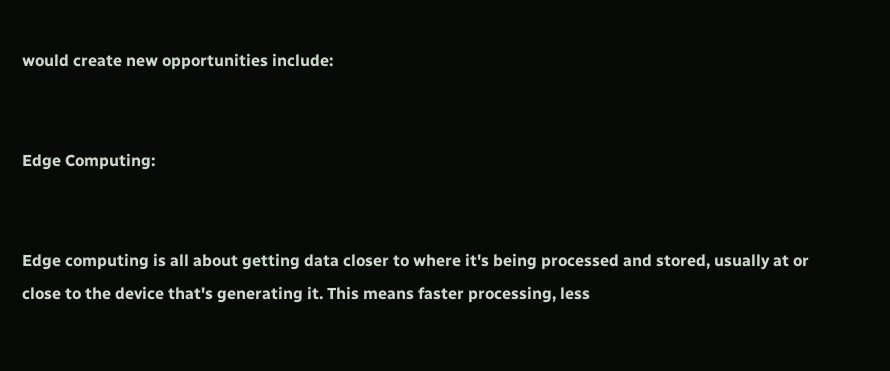would create new opportunities include:


Edge Computing:


Edge computing is all about getting data closer to where it's being processed and stored, usually at or close to the device that's generating it. This means faster processing, less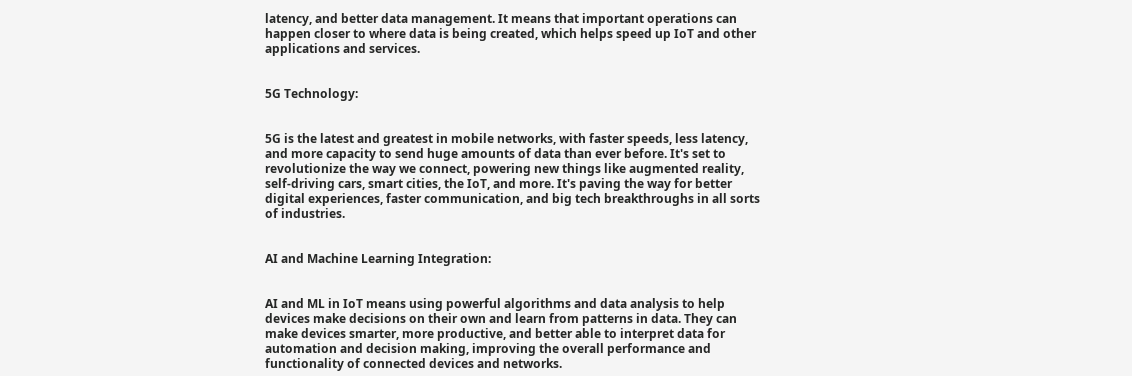latency, and better data management. It means that important operations can happen closer to where data is being created, which helps speed up IoT and other applications and services.


5G Technology:


5G is the latest and greatest in mobile networks, with faster speeds, less latency, and more capacity to send huge amounts of data than ever before. It's set to revolutionize the way we connect, powering new things like augmented reality, self-driving cars, smart cities, the IoT, and more. It's paving the way for better digital experiences, faster communication, and big tech breakthroughs in all sorts of industries.


AI and Machine Learning Integration:


AI and ML in IoT means using powerful algorithms and data analysis to help devices make decisions on their own and learn from patterns in data. They can make devices smarter, more productive, and better able to interpret data for automation and decision making, improving the overall performance and functionality of connected devices and networks.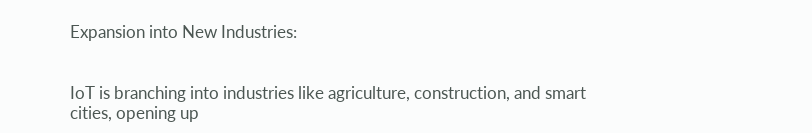Expansion into New Industries:


IoT is branching into industries like agriculture, construction, and smart cities, opening up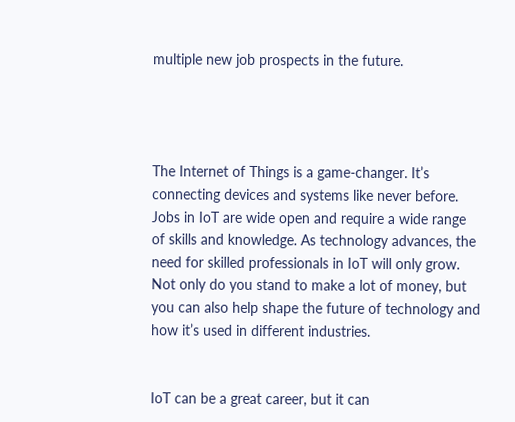multiple new job prospects in the future.




The Internet of Things is a game-changer. It’s connecting devices and systems like never before. Jobs in IoT are wide open and require a wide range of skills and knowledge. As technology advances, the need for skilled professionals in IoT will only grow. Not only do you stand to make a lot of money, but you can also help shape the future of technology and how it’s used in different industries.


IoT can be a great career, but it can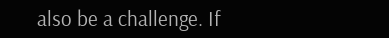also be a challenge. If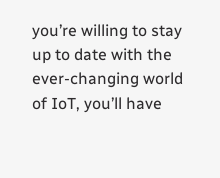you’re willing to stay up to date with the ever-changing world of IoT, you’ll have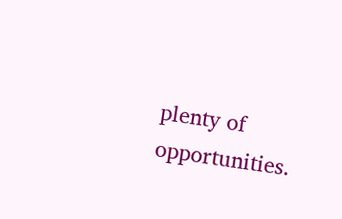plenty of opportunities.